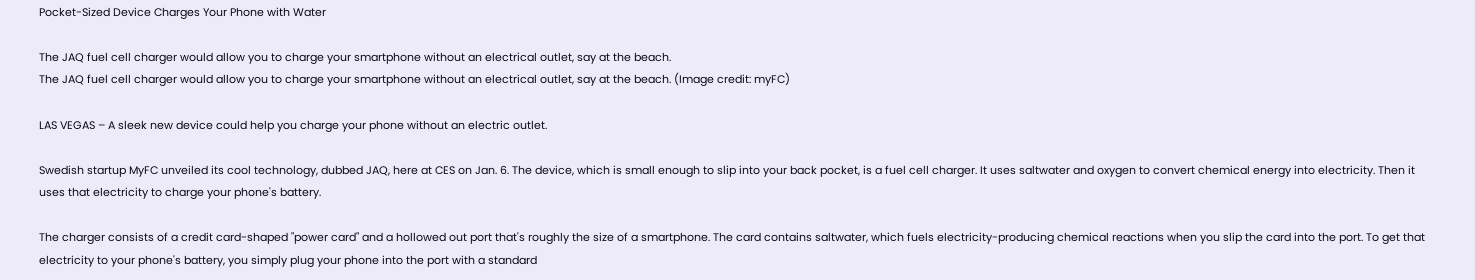Pocket-Sized Device Charges Your Phone with Water

The JAQ fuel cell charger would allow you to charge your smartphone without an electrical outlet, say at the beach.
The JAQ fuel cell charger would allow you to charge your smartphone without an electrical outlet, say at the beach. (Image credit: myFC)

LAS VEGAS – A sleek new device could help you charge your phone without an electric outlet.

Swedish startup MyFC unveiled its cool technology, dubbed JAQ, here at CES on Jan. 6. The device, which is small enough to slip into your back pocket, is a fuel cell charger. It uses saltwater and oxygen to convert chemical energy into electricity. Then it uses that electricity to charge your phone's battery.

The charger consists of a credit card-shaped "power card" and a hollowed out port that's roughly the size of a smartphone. The card contains saltwater, which fuels electricity-producing chemical reactions when you slip the card into the port. To get that electricity to your phone's battery, you simply plug your phone into the port with a standard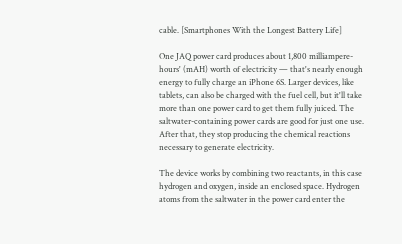cable. [Smartphones With the Longest Battery Life]

One JAQ power card produces about 1,800 milliampere-hours' (mAH) worth of electricity — that's nearly enough energy to fully charge an iPhone 6S. Larger devices, like tablets, can also be charged with the fuel cell, but it'll take more than one power card to get them fully juiced. The saltwater-containing power cards are good for just one use. After that, they stop producing the chemical reactions necessary to generate electricity.

The device works by combining two reactants, in this case hydrogen and oxygen, inside an enclosed space. Hydrogen atoms from the saltwater in the power card enter the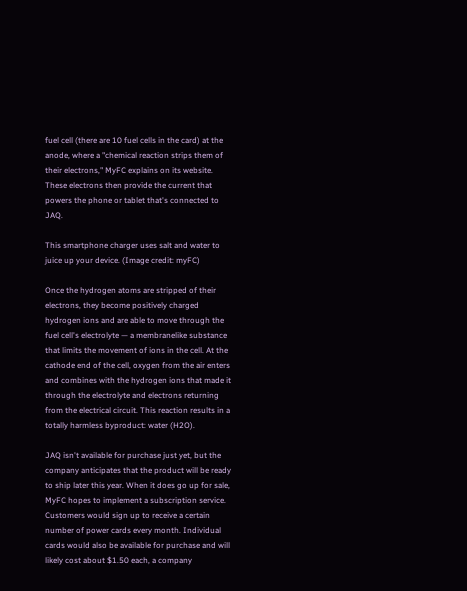fuel cell (there are 10 fuel cells in the card) at the anode, where a "chemical reaction strips them of their electrons," MyFC explains on its website. These electrons then provide the current that powers the phone or tablet that's connected to JAQ.

This smartphone charger uses salt and water to juice up your device. (Image credit: myFC)

Once the hydrogen atoms are stripped of their electrons, they become positively charged hydrogen ions and are able to move through the fuel cell's electrolyte — a membranelike substance that limits the movement of ions in the cell. At the cathode end of the cell, oxygen from the air enters and combines with the hydrogen ions that made it through the electrolyte and electrons returning from the electrical circuit. This reaction results in a totally harmless byproduct: water (H2O).

JAQ isn't available for purchase just yet, but the company anticipates that the product will be ready to ship later this year. When it does go up for sale, MyFC hopes to implement a subscription service. Customers would sign up to receive a certain number of power cards every month. Individual cards would also be available for purchase and will likely cost about $1.50 each, a company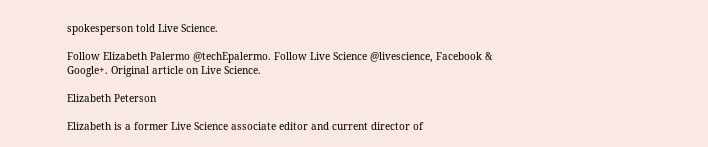spokesperson told Live Science.

Follow Elizabeth Palermo @techEpalermo. Follow Live Science @livescience, Facebook & Google+. Original article on Live Science.

Elizabeth Peterson

Elizabeth is a former Live Science associate editor and current director of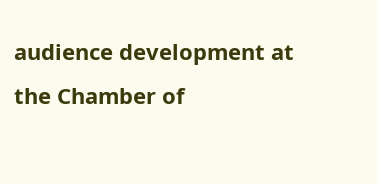audience development at the Chamber of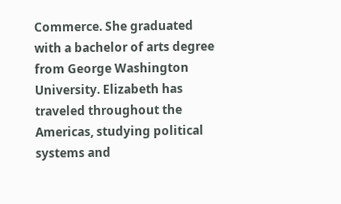Commerce. She graduated with a bachelor of arts degree from George Washington University. Elizabeth has traveled throughout the Americas, studying political systems and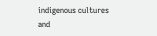indigenous cultures and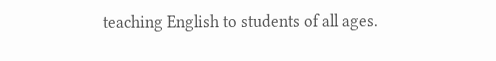teaching English to students of all ages.